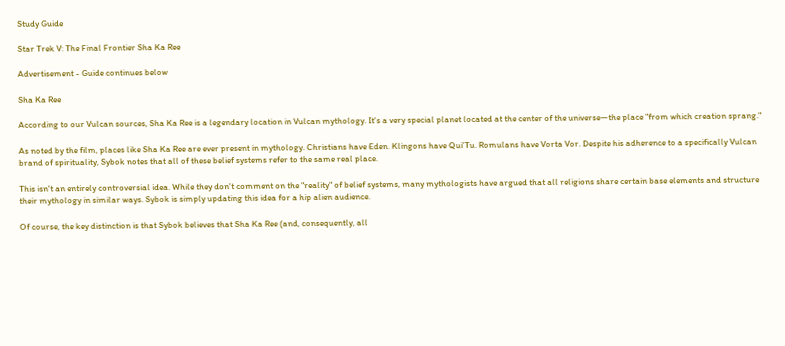Study Guide

Star Trek V: The Final Frontier Sha Ka Ree

Advertisement - Guide continues below

Sha Ka Ree

According to our Vulcan sources, Sha Ka Ree is a legendary location in Vulcan mythology. It's a very special planet located at the center of the universe—the place "from which creation sprang."

As noted by the film, places like Sha Ka Ree are ever present in mythology. Christians have Eden. Klingons have Qui'Tu. Romulans have Vorta Vor. Despite his adherence to a specifically Vulcan brand of spirituality, Sybok notes that all of these belief systems refer to the same real place.

This isn't an entirely controversial idea. While they don't comment on the "reality" of belief systems, many mythologists have argued that all religions share certain base elements and structure their mythology in similar ways. Sybok is simply updating this idea for a hip alien audience.

Of course, the key distinction is that Sybok believes that Sha Ka Ree (and, consequently, all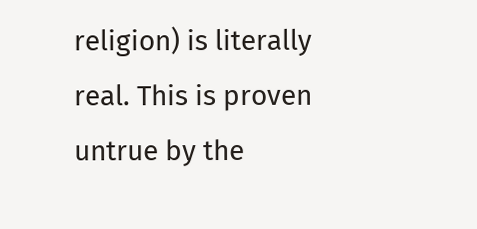religion) is literally real. This is proven untrue by the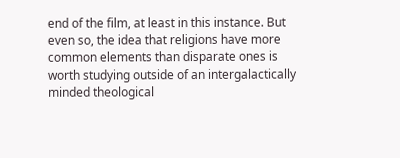end of the film, at least in this instance. But even so, the idea that religions have more common elements than disparate ones is worth studying outside of an intergalactically minded theological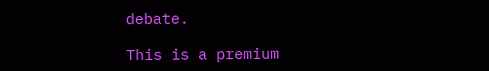debate.

This is a premium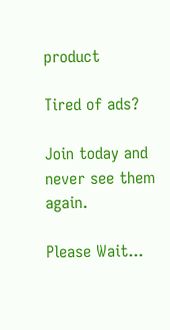product

Tired of ads?

Join today and never see them again.

Please Wait...